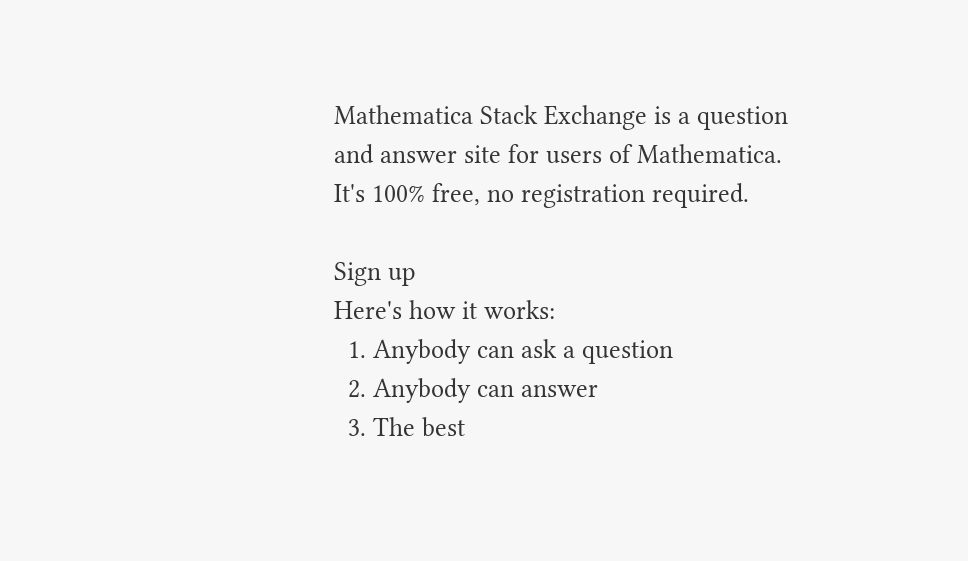Mathematica Stack Exchange is a question and answer site for users of Mathematica. It's 100% free, no registration required.

Sign up
Here's how it works:
  1. Anybody can ask a question
  2. Anybody can answer
  3. The best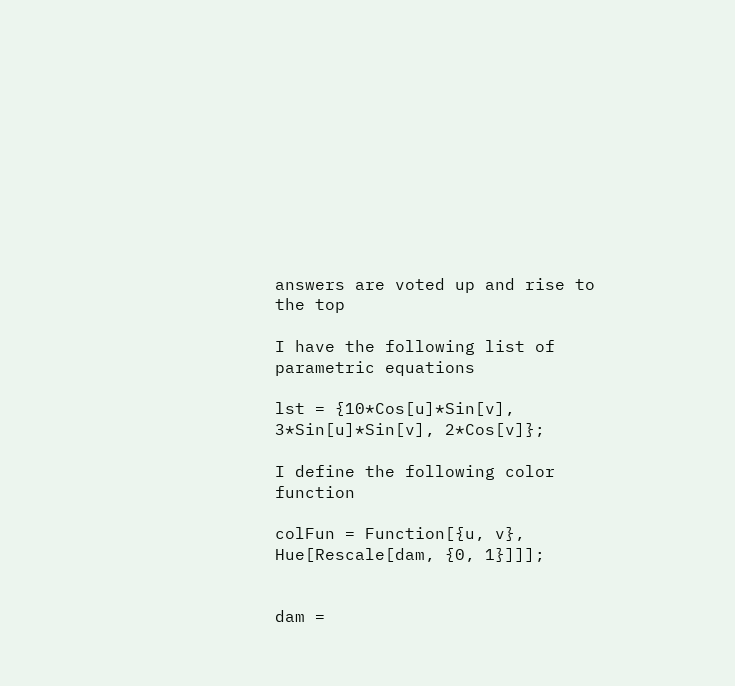answers are voted up and rise to the top

I have the following list of parametric equations

lst = {10*Cos[u]*Sin[v], 3*Sin[u]*Sin[v], 2*Cos[v]};

I define the following color function

colFun = Function[{u, v}, Hue[Rescale[dam, {0, 1}]]];


dam =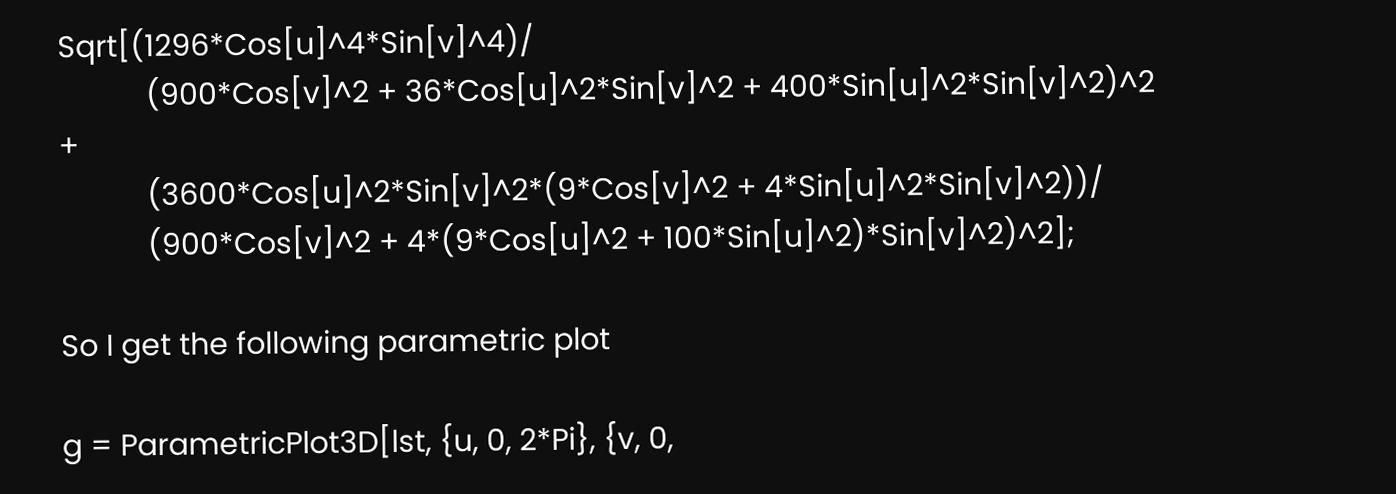Sqrt[(1296*Cos[u]^4*Sin[v]^4)/
           (900*Cos[v]^2 + 36*Cos[u]^2*Sin[v]^2 + 400*Sin[u]^2*Sin[v]^2)^2 +
           (3600*Cos[u]^2*Sin[v]^2*(9*Cos[v]^2 + 4*Sin[u]^2*Sin[v]^2))/
           (900*Cos[v]^2 + 4*(9*Cos[u]^2 + 100*Sin[u]^2)*Sin[v]^2)^2];

So I get the following parametric plot

g = ParametricPlot3D[lst, {u, 0, 2*Pi}, {v, 0,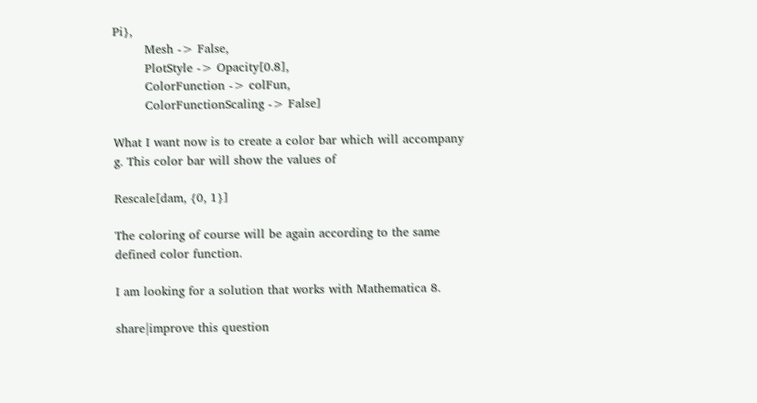Pi},
        Mesh -> False,
        PlotStyle -> Opacity[0.8],
        ColorFunction -> colFun,
        ColorFunctionScaling -> False]

What I want now is to create a color bar which will accompany g. This color bar will show the values of

Rescale[dam, {0, 1}]

The coloring of course will be again according to the same defined color function.

I am looking for a solution that works with Mathematica 8.

share|improve this question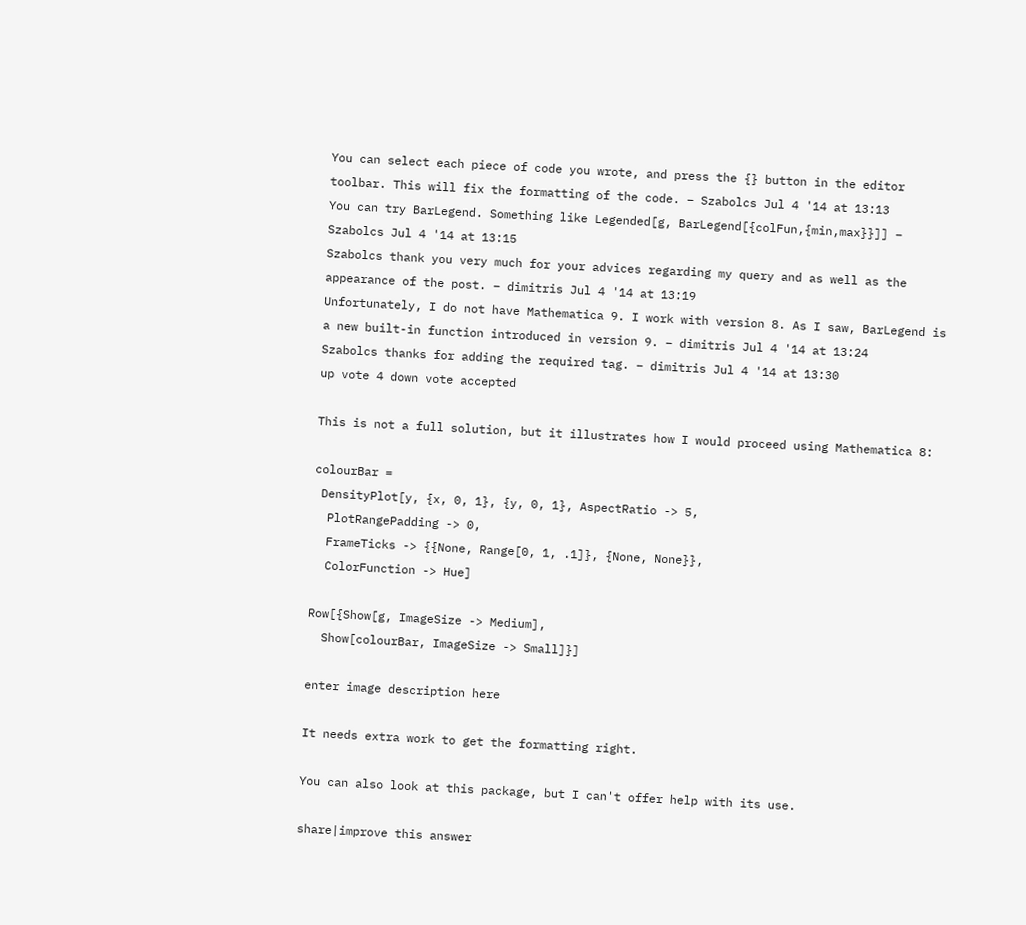You can select each piece of code you wrote, and press the {} button in the editor toolbar. This will fix the formatting of the code. – Szabolcs Jul 4 '14 at 13:13
You can try BarLegend. Something like Legended[g, BarLegend[{colFun,{min,max}}]] – Szabolcs Jul 4 '14 at 13:15
Szabolcs thank you very much for your advices regarding my query and as well as the appearance of the post. – dimitris Jul 4 '14 at 13:19
Unfortunately, I do not have Mathematica 9. I work with version 8. As I saw, BarLegend is a new built-in function introduced in version 9. – dimitris Jul 4 '14 at 13:24
Szabolcs thanks for adding the required tag. – dimitris Jul 4 '14 at 13:30
up vote 4 down vote accepted

This is not a full solution, but it illustrates how I would proceed using Mathematica 8:

colourBar =
 DensityPlot[y, {x, 0, 1}, {y, 0, 1}, AspectRatio -> 5,
  PlotRangePadding -> 0,
  FrameTicks -> {{None, Range[0, 1, .1]}, {None, None}},
  ColorFunction -> Hue]

Row[{Show[g, ImageSize -> Medium],
  Show[colourBar, ImageSize -> Small]}]

enter image description here

It needs extra work to get the formatting right.

You can also look at this package, but I can't offer help with its use.

share|improve this answer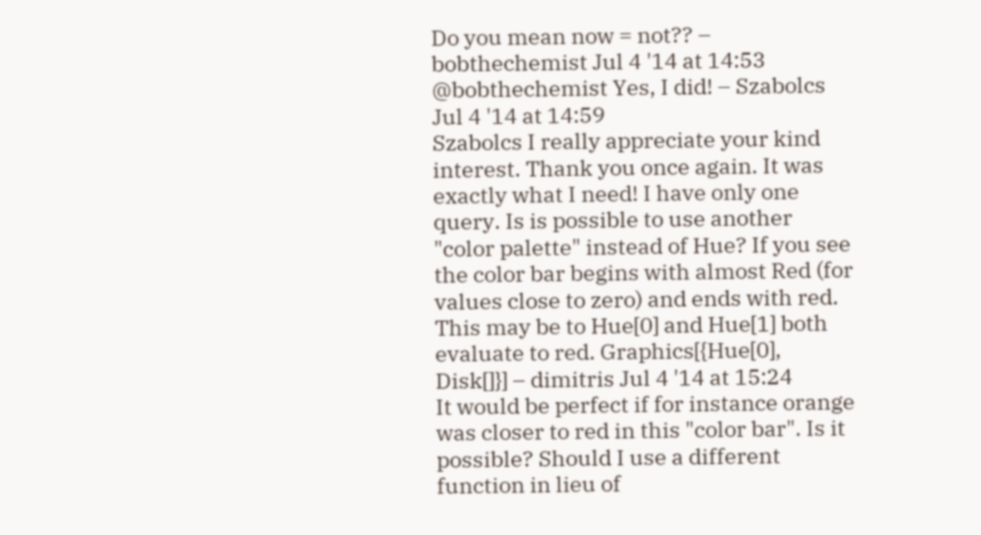Do you mean now = not?? – bobthechemist Jul 4 '14 at 14:53
@bobthechemist Yes, I did! – Szabolcs Jul 4 '14 at 14:59
Szabolcs I really appreciate your kind interest. Thank you once again. It was exactly what I need! I have only one query. Is is possible to use another "color palette" instead of Hue? If you see the color bar begins with almost Red (for values close to zero) and ends with red. This may be to Hue[0] and Hue[1] both evaluate to red. Graphics[{Hue[0], Disk[]}] – dimitris Jul 4 '14 at 15:24
It would be perfect if for instance orange was closer to red in this "color bar". Is it possible? Should I use a different function in lieu of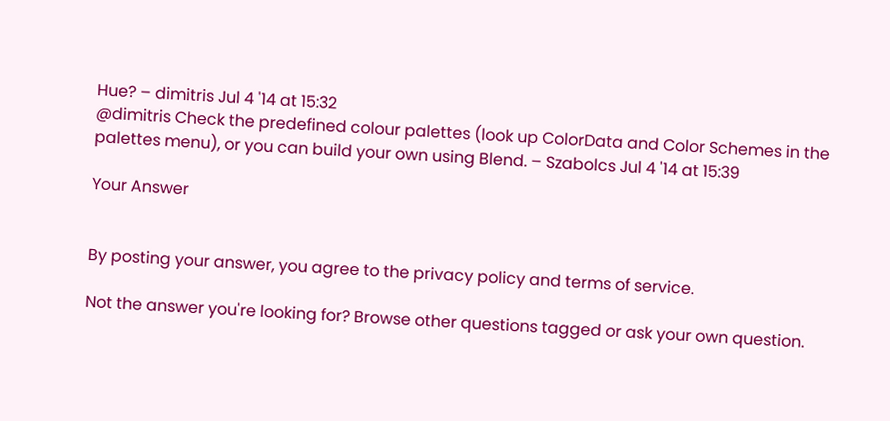Hue? – dimitris Jul 4 '14 at 15:32
@dimitris Check the predefined colour palettes (look up ColorData and Color Schemes in the palettes menu), or you can build your own using Blend. – Szabolcs Jul 4 '14 at 15:39

Your Answer


By posting your answer, you agree to the privacy policy and terms of service.

Not the answer you're looking for? Browse other questions tagged or ask your own question.